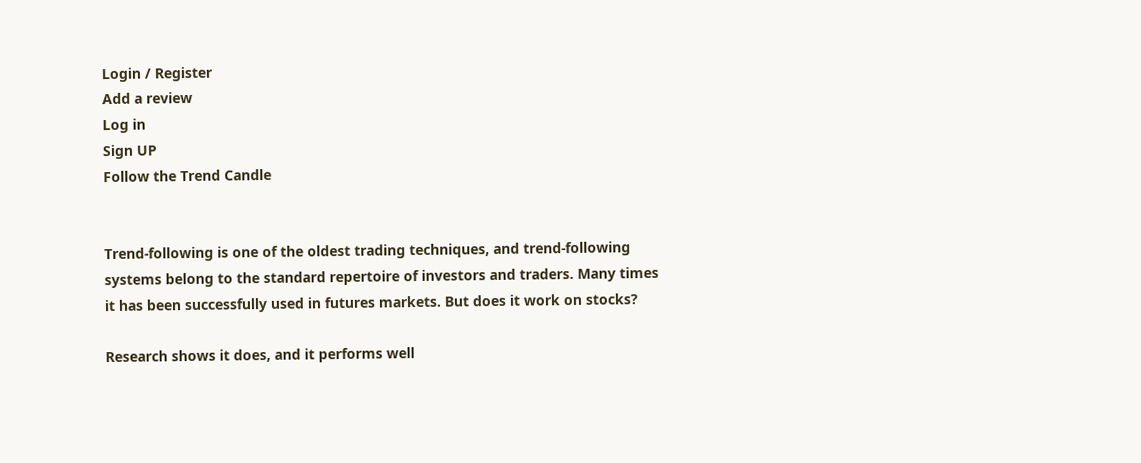Login / Register
Add a review
Log in
Sign UP
Follow the Trend Candle


Trend-following is one of the oldest trading techniques, and trend-following systems belong to the standard repertoire of investors and traders. Many times it has been successfully used in futures markets. But does it work on stocks?

Research shows it does, and it performs well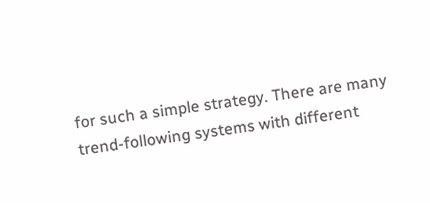for such a simple strategy. There are many trend-following systems with different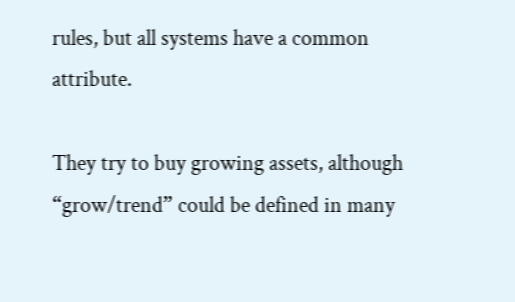rules, but all systems have a common attribute.

They try to buy growing assets, although “grow/trend” could be defined in many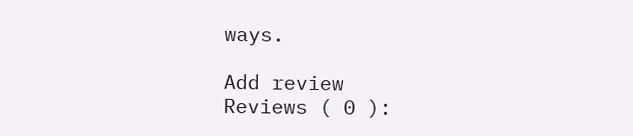ways.

Add review
Reviews ( 0 ):